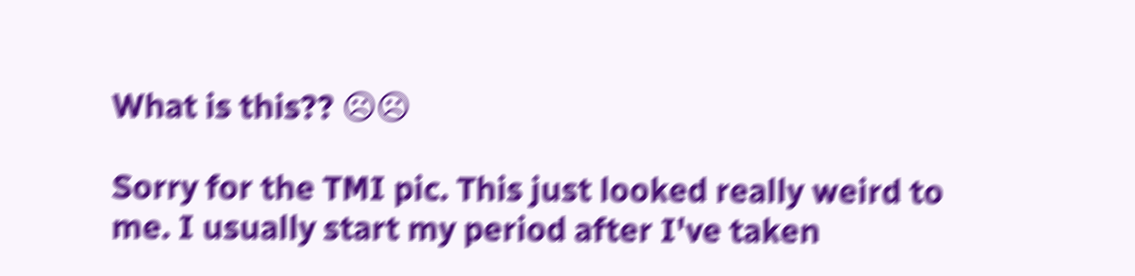What is this?? ☹☹

Sorry for the TMI pic. This just looked really weird to me. I usually start my period after I've taken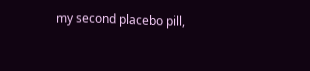my second placebo pill,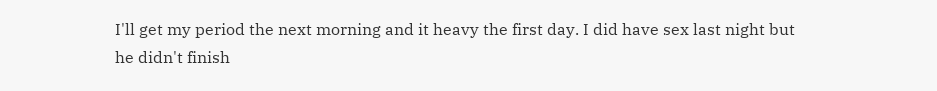I'll get my period the next morning and it heavy the first day. I did have sex last night but he didn't finish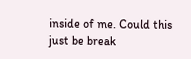inside of me. Could this just be break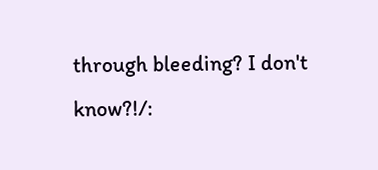through bleeding? I don't know?!/: